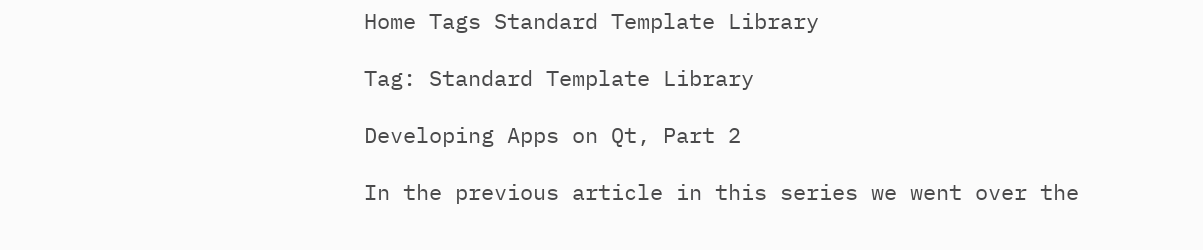Home Tags Standard Template Library

Tag: Standard Template Library

Developing Apps on Qt, Part 2

In the previous article in this series we went over the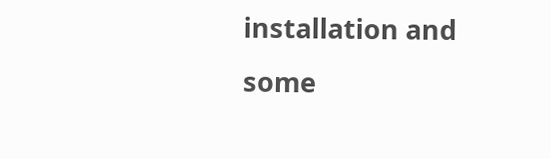installation and some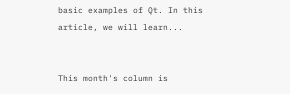basic examples of Qt. In this article, we will learn...


This month's column is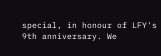special, in honour of LFY's 9th anniversary. We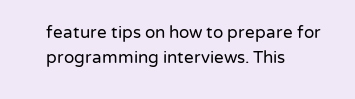feature tips on how to prepare for programming interviews. This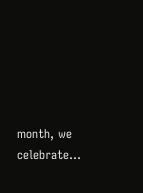month, we celebrate...